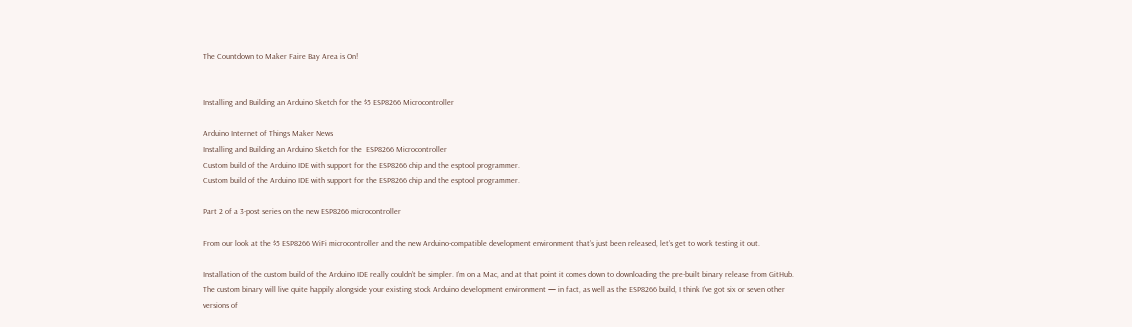The Countdown to Maker Faire Bay Area is On!


Installing and Building an Arduino Sketch for the $5 ESP8266 Microcontroller

Arduino Internet of Things Maker News
Installing and Building an Arduino Sketch for the  ESP8266 Microcontroller
Custom build of the Arduino IDE with support for the ESP8266 chip and the esptool programmer.
Custom build of the Arduino IDE with support for the ESP8266 chip and the esptool programmer.

Part 2 of a 3-post series on the new ESP8266 microcontroller

From our look at the $5 ESP8266 WiFi microcontroller and the new Arduino-compatible development environment that’s just been released, let’s get to work testing it out.

Installation of the custom build of the Arduino IDE really couldn’t be simpler. I’m on a Mac, and at that point it comes down to downloading the pre-built binary release from GitHub. The custom binary will live quite happily alongside your existing stock Arduino development environment — in fact, as well as the ESP8266 build, I think I’ve got six or seven other versions of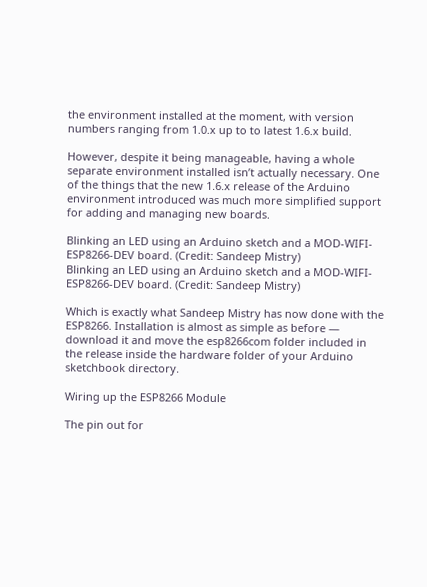the environment installed at the moment, with version numbers ranging from 1.0.x up to to latest 1.6.x build.

However, despite it being manageable, having a whole separate environment installed isn’t actually necessary. One of the things that the new 1.6.x release of the Arduino environment introduced was much more simplified support for adding and managing new boards.

Blinking an LED using an Arduino sketch and a MOD-WIFI-ESP8266-DEV board. (Credit: Sandeep Mistry)
Blinking an LED using an Arduino sketch and a MOD-WIFI-ESP8266-DEV board. (Credit: Sandeep Mistry)

Which is exactly what Sandeep Mistry has now done with the ESP8266. Installation is almost as simple as before — download it and move the esp8266com folder included in the release inside the hardware folder of your Arduino sketchbook directory.

Wiring up the ESP8266 Module

The pin out for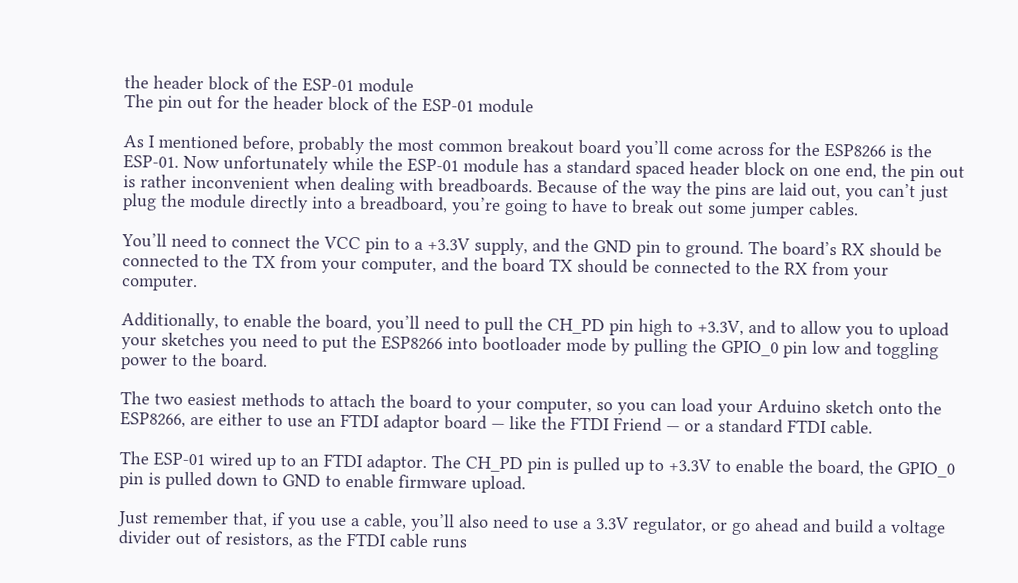the header block of the ESP-01 module
The pin out for the header block of the ESP-01 module

As I mentioned before, probably the most common breakout board you’ll come across for the ESP8266 is the ESP-01. Now unfortunately while the ESP-01 module has a standard spaced header block on one end, the pin out is rather inconvenient when dealing with breadboards. Because of the way the pins are laid out, you can’t just plug the module directly into a breadboard, you’re going to have to break out some jumper cables.

You’ll need to connect the VCC pin to a +3.3V supply, and the GND pin to ground. The board’s RX should be connected to the TX from your computer, and the board TX should be connected to the RX from your computer.

Additionally, to enable the board, you’ll need to pull the CH_PD pin high to +3.3V, and to allow you to upload your sketches you need to put the ESP8266 into bootloader mode by pulling the GPIO_0 pin low and toggling power to the board.

The two easiest methods to attach the board to your computer, so you can load your Arduino sketch onto the ESP8266, are either to use an FTDI adaptor board — like the FTDI Friend — or a standard FTDI cable.

The ESP-01 wired up to an FTDI adaptor. The CH_PD pin is pulled up to +3.3V to enable the board, the GPIO_0 pin is pulled down to GND to enable firmware upload.

Just remember that, if you use a cable, you’ll also need to use a 3.3V regulator, or go ahead and build a voltage divider out of resistors, as the FTDI cable runs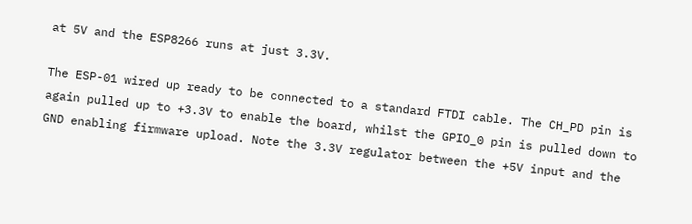at 5V and the ESP8266 runs at just 3.3V.

The ESP-01 wired up ready to be connected to a standard FTDI cable. The CH_PD pin is again pulled up to +3.3V to enable the board, whilst the GPIO_0 pin is pulled down to GND enabling firmware upload. Note the 3.3V regulator between the +5V input and the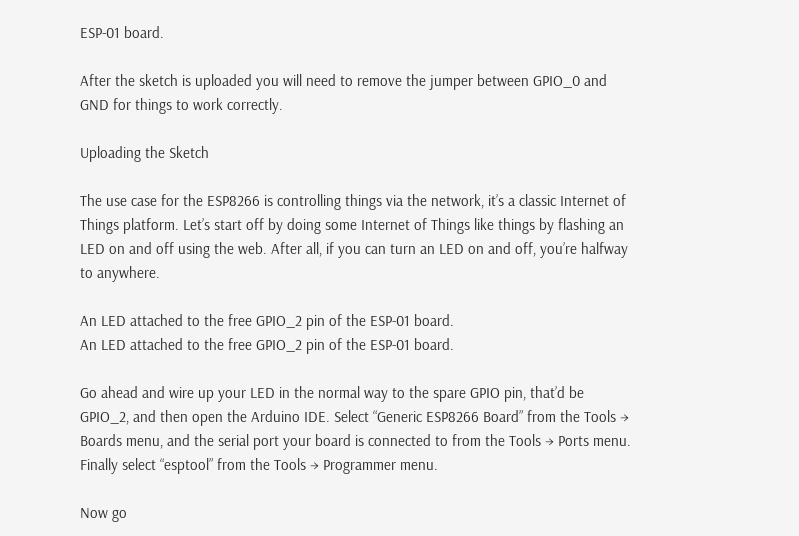ESP-01 board.

After the sketch is uploaded you will need to remove the jumper between GPIO_0 and GND for things to work correctly.

Uploading the Sketch

The use case for the ESP8266 is controlling things via the network, it’s a classic Internet of Things platform. Let’s start off by doing some Internet of Things like things by flashing an LED on and off using the web. After all, if you can turn an LED on and off, you’re halfway to anywhere.

An LED attached to the free GPIO_2 pin of the ESP-01 board.
An LED attached to the free GPIO_2 pin of the ESP-01 board.

Go ahead and wire up your LED in the normal way to the spare GPIO pin, that’d be GPIO_2, and then open the Arduino IDE. Select “Generic ESP8266 Board” from the Tools → Boards menu, and the serial port your board is connected to from the Tools → Ports menu. Finally select “esptool” from the Tools → Programmer menu.

Now go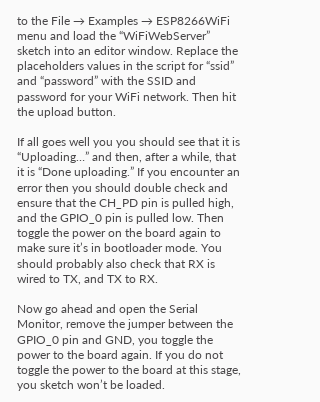to the File → Examples → ESP8266WiFi menu and load the “WiFiWebServer” sketch into an editor window. Replace the placeholders values in the script for “ssid” and “password” with the SSID and password for your WiFi network. Then hit the upload button.

If all goes well you you should see that it is “Uploading…” and then, after a while, that it is “Done uploading.” If you encounter an error then you should double check and ensure that the CH_PD pin is pulled high, and the GPIO_0 pin is pulled low. Then toggle the power on the board again to make sure it’s in bootloader mode. You should probably also check that RX is wired to TX, and TX to RX.

Now go ahead and open the Serial Monitor, remove the jumper between the GPIO_0 pin and GND, you toggle the power to the board again. If you do not toggle the power to the board at this stage, you sketch won’t be loaded.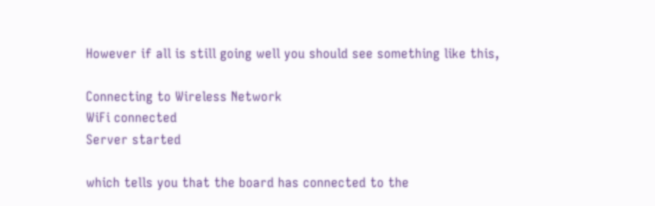However if all is still going well you should see something like this,

Connecting to Wireless Network
WiFi connected
Server started

which tells you that the board has connected to the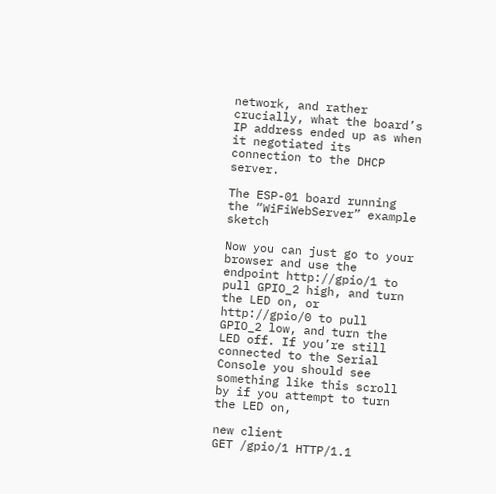network, and rather crucially, what the board’s IP address ended up as when it negotiated its connection to the DHCP server.

The ESP-01 board running the “WiFiWebServer” example sketch

Now you can just go to your browser and use the endpoint http://gpio/1 to pull GPIO_2 high, and turn the LED on, or http://gpio/0 to pull GPIO_2 low, and turn the LED off. If you’re still connected to the Serial Console you should see something like this scroll by if you attempt to turn the LED on,

new client
GET /gpio/1 HTTP/1.1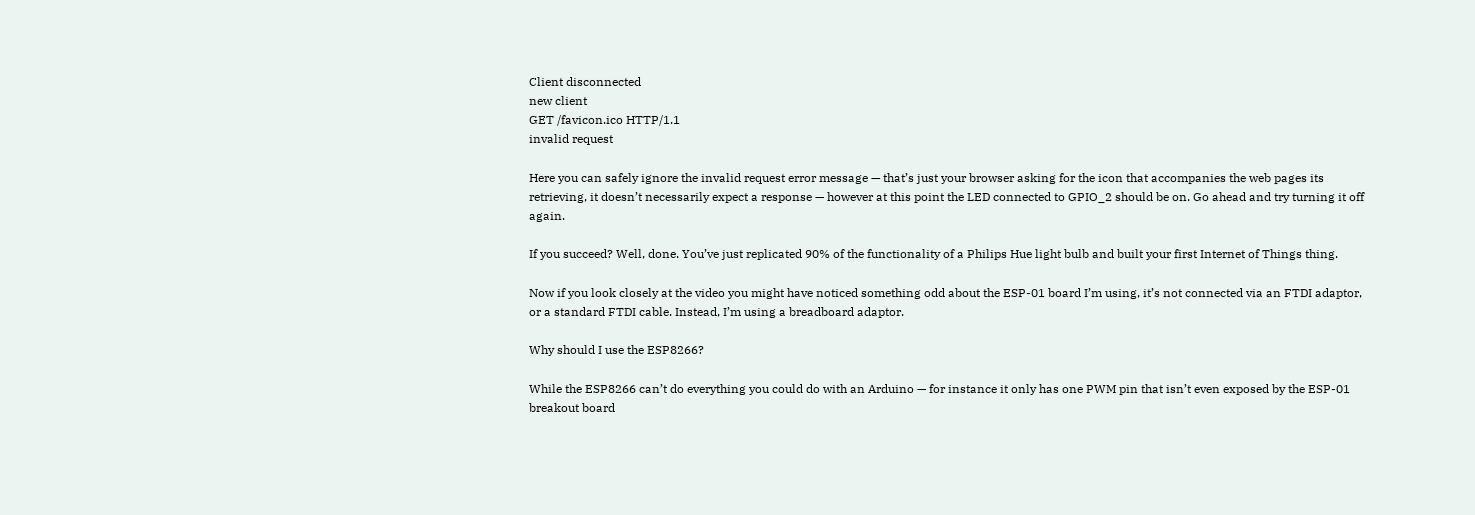Client disconnected
new client
GET /favicon.ico HTTP/1.1
invalid request

Here you can safely ignore the invalid request error message — that’s just your browser asking for the icon that accompanies the web pages its retrieving, it doesn’t necessarily expect a response — however at this point the LED connected to GPIO_2 should be on. Go ahead and try turning it off again.

If you succeed? Well, done. You’ve just replicated 90% of the functionality of a Philips Hue light bulb and built your first Internet of Things thing.

Now if you look closely at the video you might have noticed something odd about the ESP-01 board I’m using, it’s not connected via an FTDI adaptor, or a standard FTDI cable. Instead, I’m using a breadboard adaptor.

Why should I use the ESP8266?

While the ESP8266 can’t do everything you could do with an Arduino — for instance it only has one PWM pin that isn’t even exposed by the ESP-01 breakout board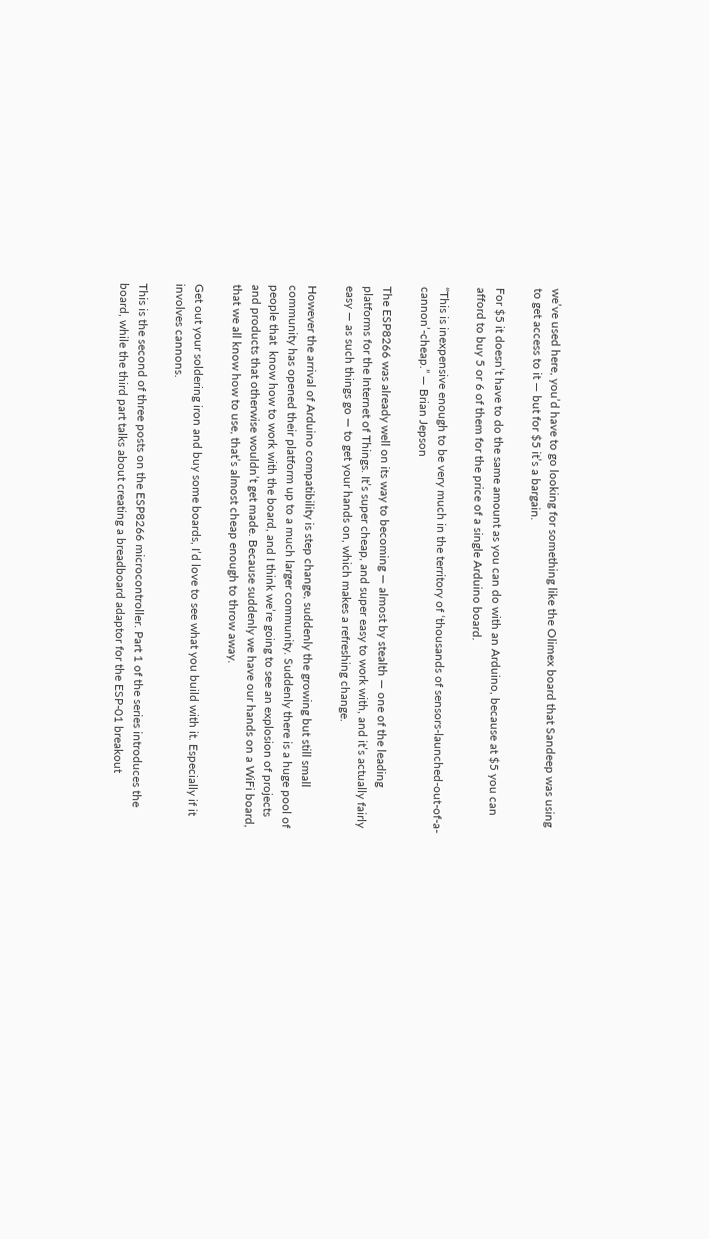we’ve used here, you’d have to go looking for something like the Olimex board that Sandeep was using to get access to it — but for $5 it’s a bargain.

For $5 it doesn’t have to do the same amount as you can do with an Arduino, because at $5 you can afford to buy 5 or 6 of them for the price of a single Arduino board.

“This is inexpensive enough to be very much in the territory of ‘thousands of sensors-launched-out-of-a-cannon’-cheap.” — Brian Jepson

The ESP8266 was already well on its way to becoming — almost by stealth — one of the leading platforms for the Internet of Things. It’s super cheap, and super easy to work with, and it’s actually fairly easy — as such things go — to get your hands on, which makes a refreshing change.

However the arrival of Arduino compatibility is step change, suddenly the growing but still small community has opened their platform up to a much larger community. Suddenly there is a huge pool of people that  know how to work with the board, and I think we’re going to see an explosion of projects and products that otherwise wouldn’t get made. Because suddenly we have our hands on a WiFi board, that we all know how to use, that’s almost cheap enough to throw away.

Get out your soldering iron and buy some boards, I’d love to see what you build with it. Especially if it involves cannons.

This is the second of three posts on the ESP8266 microcontroller. Part 1 of the series introduces the board, while the third part talks about creating a breadboard adaptor for the ESP-01 breakout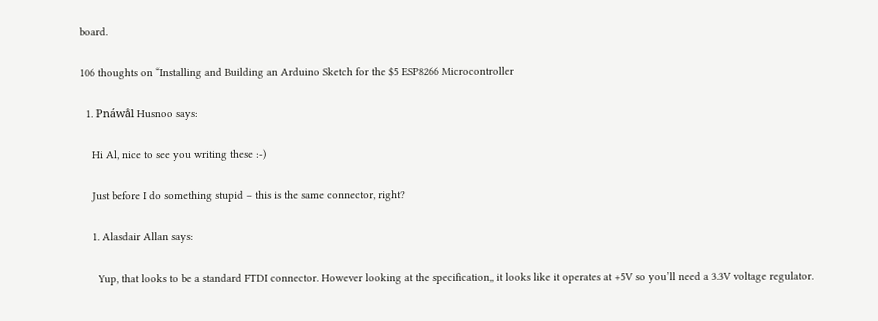board.

106 thoughts on “Installing and Building an Arduino Sketch for the $5 ESP8266 Microcontroller

  1. Pnáwål Husnoo says:

    Hi Al, nice to see you writing these :-)

    Just before I do something stupid – this is the same connector, right?

    1. Alasdair Allan says:

      Yup, that looks to be a standard FTDI connector. However looking at the specification,, it looks like it operates at +5V so you’ll need a 3.3V voltage regulator.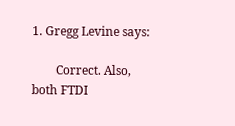1. Gregg Levine says:

        Correct. Also, both FTDI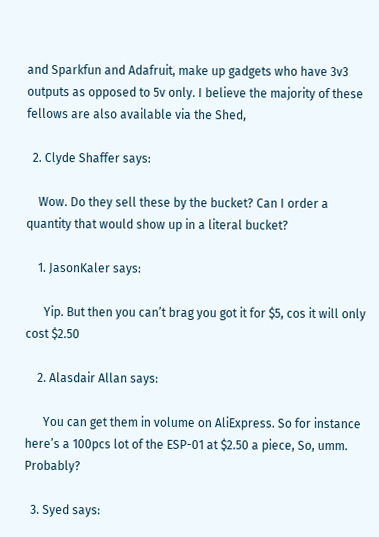and Sparkfun and Adafruit, make up gadgets who have 3v3 outputs as opposed to 5v only. I believe the majority of these fellows are also available via the Shed,

  2. Clyde Shaffer says:

    Wow. Do they sell these by the bucket? Can I order a quantity that would show up in a literal bucket?

    1. JasonKaler says:

      Yip. But then you can’t brag you got it for $5, cos it will only cost $2.50

    2. Alasdair Allan says:

      You can get them in volume on AliExpress. So for instance here’s a 100pcs lot of the ESP-01 at $2.50 a piece, So, umm. Probably?

  3. Syed says: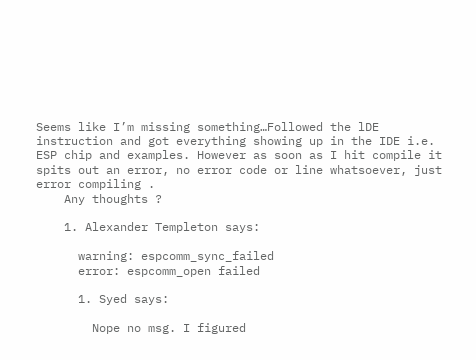Seems like I’m missing something…Followed the lDE instruction and got everything showing up in the IDE i.e. ESP chip and examples. However as soon as I hit compile it spits out an error, no error code or line whatsoever, just error compiling .
    Any thoughts ?

    1. Alexander Templeton says:

      warning: espcomm_sync_failed
      error: espcomm_open failed

      1. Syed says:

        Nope no msg. I figured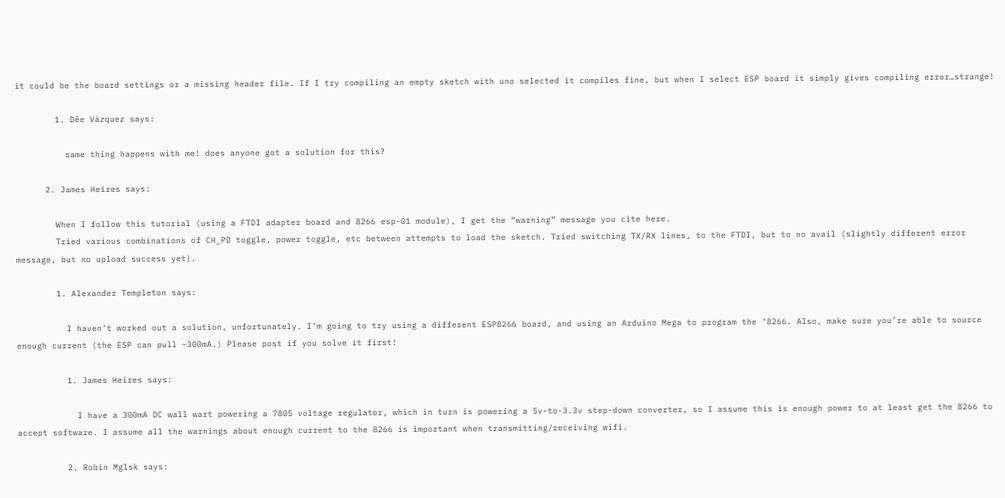it could be the board settings or a missing header file. If I try compiling an empty sketch with uno selected it compiles fine, but when I select ESP board it simply gives compiling error…strange!

        1. Dêe Vázquez says:

          same thing happens with me! does anyone got a solution for this?

      2. James Heires says:

        When I follow this tutorial (using a FTDI adapter board and 8266 esp-01 module), I get the “warning” message you cite here.
        Tried various combinations of CH_PD toggle, power toggle, etc between attempts to load the sketch. Tried switching TX/RX lines, to the FTDI, but to no avail (slightly different error message, but no upload success yet).

        1. Alexander Templeton says:

          I haven’t worked out a solution, unfortunately. I’m going to try using a different ESP8266 board, and using an Arduino Mega to program the ‘8266. Also, make sure you’re able to source enough current (the ESP can pull ~300mA.) Please post if you solve it first!

          1. James Heires says:

            I have a 300mA DC wall wart powering a 7805 voltage regulator, which in turn is powering a 5v-to-3.3v step-down converter, so I assume this is enough power to at least get the 8266 to accept software. I assume all the warnings about enough current to the 8266 is important when transmitting/receiving wifi.

          2. Robin Mglsk says: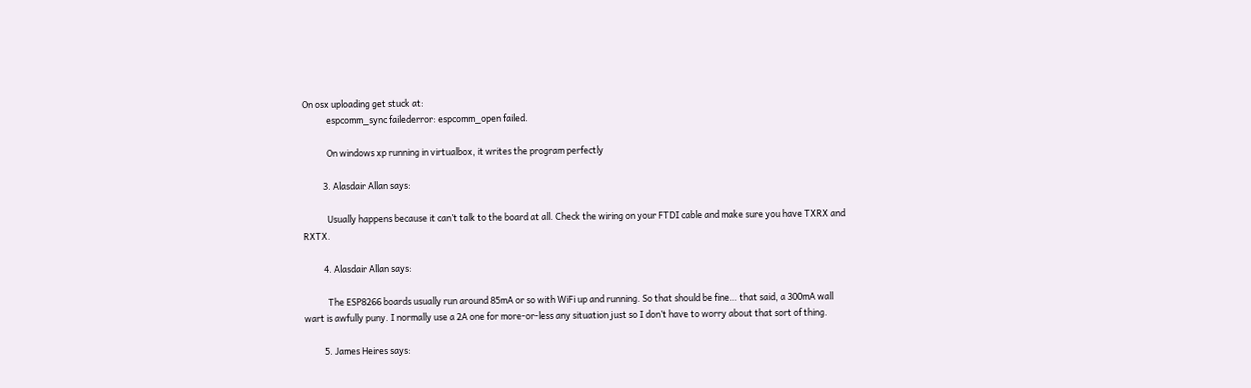On osx uploading get stuck at:
            espcomm_sync failederror: espcomm_open failed.

            On windows xp running in virtualbox, it writes the program perfectly

          3. Alasdair Allan says:

            Usually happens because it can’t talk to the board at all. Check the wiring on your FTDI cable and make sure you have TXRX and RXTX.

          4. Alasdair Allan says:

            The ESP8266 boards usually run around 85mA or so with WiFi up and running. So that should be fine… that said, a 300mA wall wart is awfully puny. I normally use a 2A one for more-or-less any situation just so I don’t have to worry about that sort of thing.

          5. James Heires says: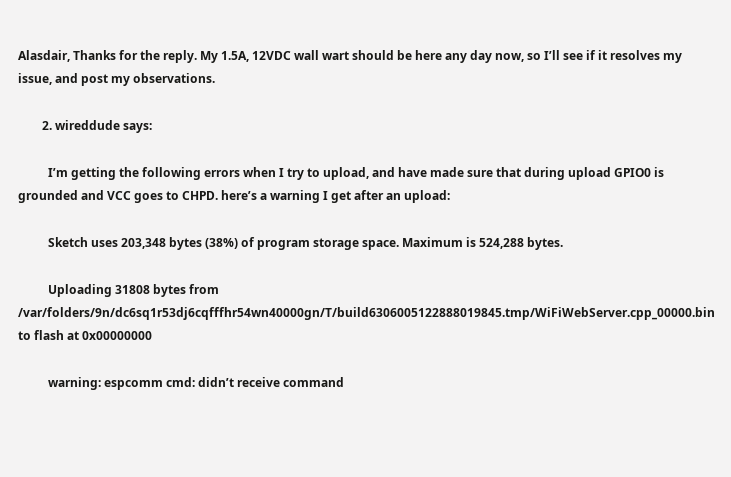Alasdair, Thanks for the reply. My 1.5A, 12VDC wall wart should be here any day now, so I’ll see if it resolves my issue, and post my observations.

        2. wireddude says:

          I’m getting the following errors when I try to upload, and have made sure that during upload GPIO0 is grounded and VCC goes to CHPD. here’s a warning I get after an upload:

          Sketch uses 203,348 bytes (38%) of program storage space. Maximum is 524,288 bytes.

          Uploading 31808 bytes from /var/folders/9n/dc6sq1r53dj6cqfffhr54wn40000gn/T/build6306005122888019845.tmp/WiFiWebServer.cpp_00000.bin to flash at 0x00000000

          warning: espcomm cmd: didn’t receive command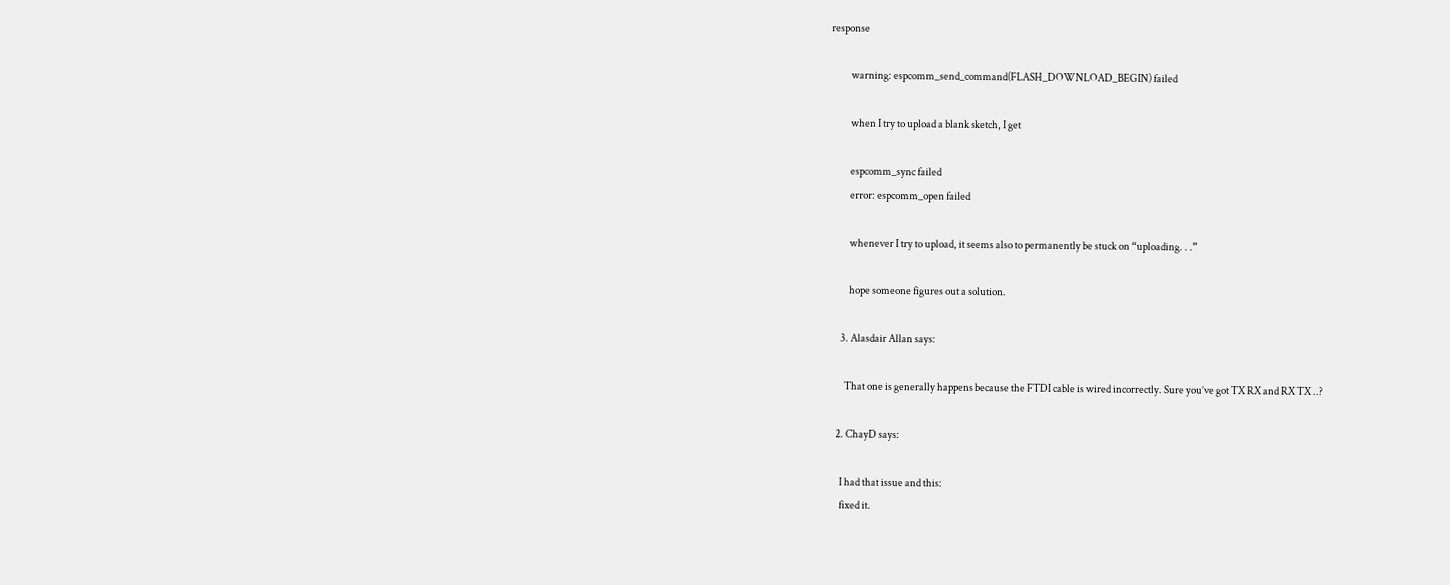response

          warning: espcomm_send_command(FLASH_DOWNLOAD_BEGIN) failed

          when I try to upload a blank sketch, I get

          espcomm_sync failed
          error: espcomm_open failed

          whenever I try to upload, it seems also to permanently be stuck on “uploading. . .”

          hope someone figures out a solution.

      3. Alasdair Allan says:

        That one is generally happens because the FTDI cable is wired incorrectly. Sure you’ve got TX RX and RX TX ..?

    2. ChayD says:

      I had that issue and this:
      fixed it.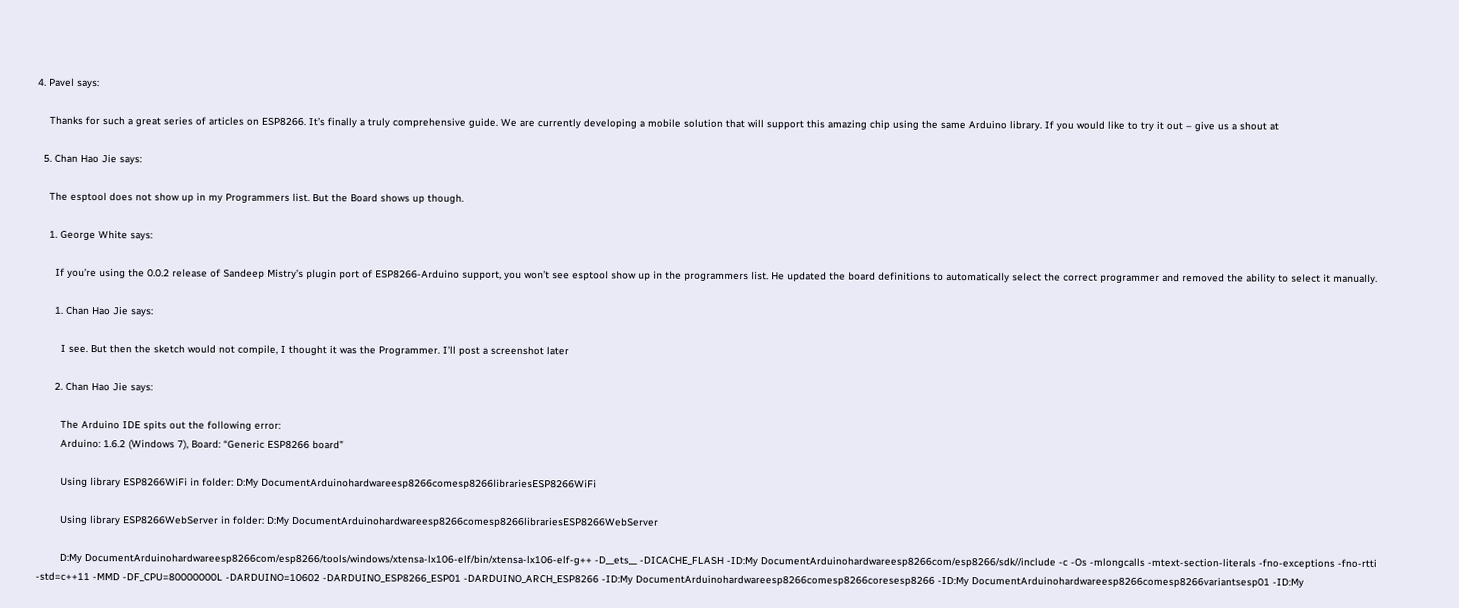4. Pavel says:

    Thanks for such a great series of articles on ESP8266. It’s finally a truly comprehensive guide. We are currently developing a mobile solution that will support this amazing chip using the same Arduino library. If you would like to try it out – give us a shout at

  5. Chan Hao Jie says:

    The esptool does not show up in my Programmers list. But the Board shows up though.

    1. George White says:

      If you’re using the 0.0.2 release of Sandeep Mistry’s plugin port of ESP8266-Arduino support, you won’t see esptool show up in the programmers list. He updated the board definitions to automatically select the correct programmer and removed the ability to select it manually.

      1. Chan Hao Jie says:

        I see. But then the sketch would not compile, I thought it was the Programmer. I’ll post a screenshot later

      2. Chan Hao Jie says:

        The Arduino IDE spits out the following error:
        Arduino: 1.6.2 (Windows 7), Board: “Generic ESP8266 board”

        Using library ESP8266WiFi in folder: D:My DocumentArduinohardwareesp8266comesp8266librariesESP8266WiFi

        Using library ESP8266WebServer in folder: D:My DocumentArduinohardwareesp8266comesp8266librariesESP8266WebServer

        D:My DocumentArduinohardwareesp8266com/esp8266/tools/windows/xtensa-lx106-elf/bin/xtensa-lx106-elf-g++ -D__ets__ -DICACHE_FLASH -ID:My DocumentArduinohardwareesp8266com/esp8266/sdk//include -c -Os -mlongcalls -mtext-section-literals -fno-exceptions -fno-rtti -std=c++11 -MMD -DF_CPU=80000000L -DARDUINO=10602 -DARDUINO_ESP8266_ESP01 -DARDUINO_ARCH_ESP8266 -ID:My DocumentArduinohardwareesp8266comesp8266coresesp8266 -ID:My DocumentArduinohardwareesp8266comesp8266variantsesp01 -ID:My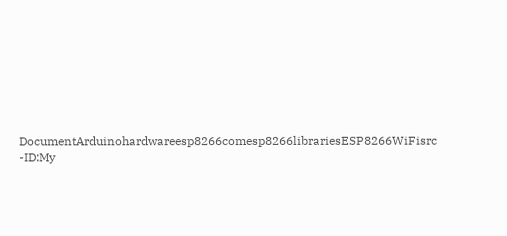DocumentArduinohardwareesp8266comesp8266librariesESP8266WiFisrc -ID:My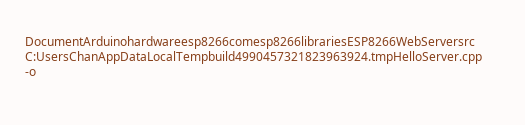DocumentArduinohardwareesp8266comesp8266librariesESP8266WebServersrc C:UsersChanAppDataLocalTempbuild4990457321823963924.tmpHelloServer.cpp -o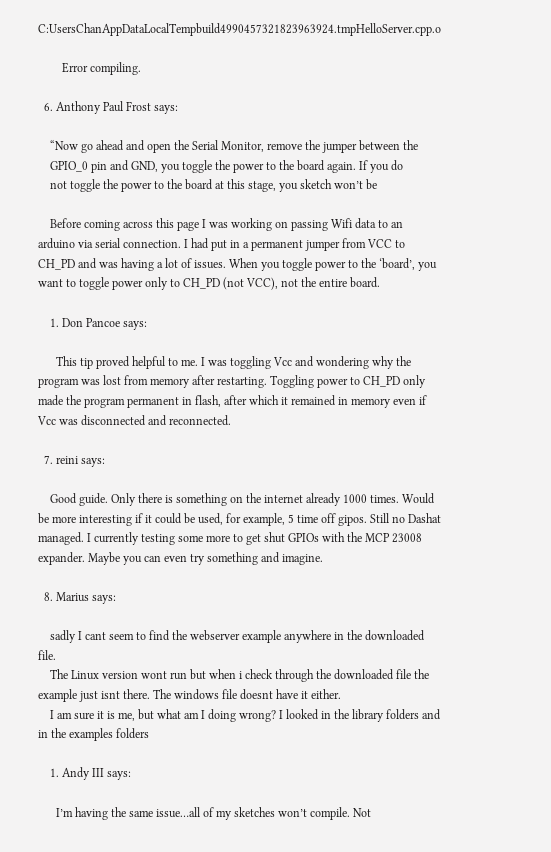C:UsersChanAppDataLocalTempbuild4990457321823963924.tmpHelloServer.cpp.o

        Error compiling.

  6. Anthony Paul Frost says:

    “Now go ahead and open the Serial Monitor, remove the jumper between the
    GPIO_0 pin and GND, you toggle the power to the board again. If you do
    not toggle the power to the board at this stage, you sketch won’t be

    Before coming across this page I was working on passing Wifi data to an arduino via serial connection. I had put in a permanent jumper from VCC to CH_PD and was having a lot of issues. When you toggle power to the ‘board’, you want to toggle power only to CH_PD (not VCC), not the entire board.

    1. Don Pancoe says:

      This tip proved helpful to me. I was toggling Vcc and wondering why the program was lost from memory after restarting. Toggling power to CH_PD only made the program permanent in flash, after which it remained in memory even if Vcc was disconnected and reconnected.

  7. reini says:

    Good guide. Only there is something on the internet already 1000 times. Would be more interesting if it could be used, for example, 5 time off gipos. Still no Dashat managed. I currently testing some more to get shut GPIOs with the MCP 23008 expander. Maybe you can even try something and imagine.

  8. Marius says:

    sadly I cant seem to find the webserver example anywhere in the downloaded file.
    The Linux version wont run but when i check through the downloaded file the example just isnt there. The windows file doesnt have it either.
    I am sure it is me, but what am I doing wrong? I looked in the library folders and in the examples folders

    1. Andy III says:

      I’m having the same issue…all of my sketches won’t compile. Not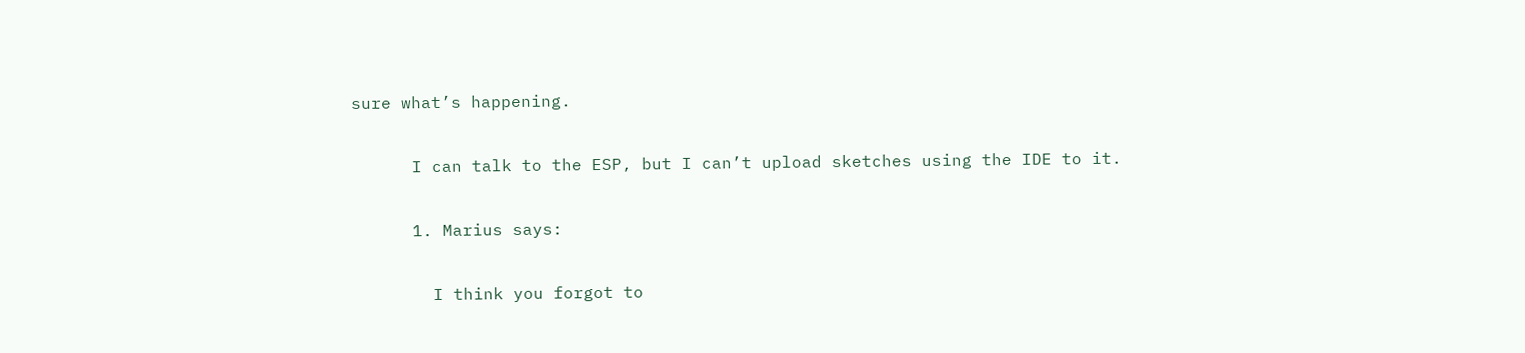sure what’s happening.

      I can talk to the ESP, but I can’t upload sketches using the IDE to it.

      1. Marius says:

        I think you forgot to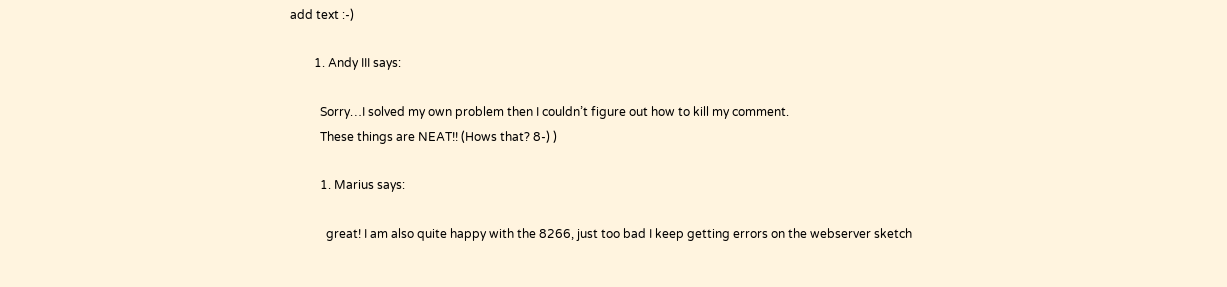add text :-)

        1. Andy III says:

          Sorry…I solved my own problem then I couldn’t figure out how to kill my comment.
          These things are NEAT!! (Hows that? 8-) )

          1. Marius says:

            great! I am also quite happy with the 8266, just too bad I keep getting errors on the webserver sketch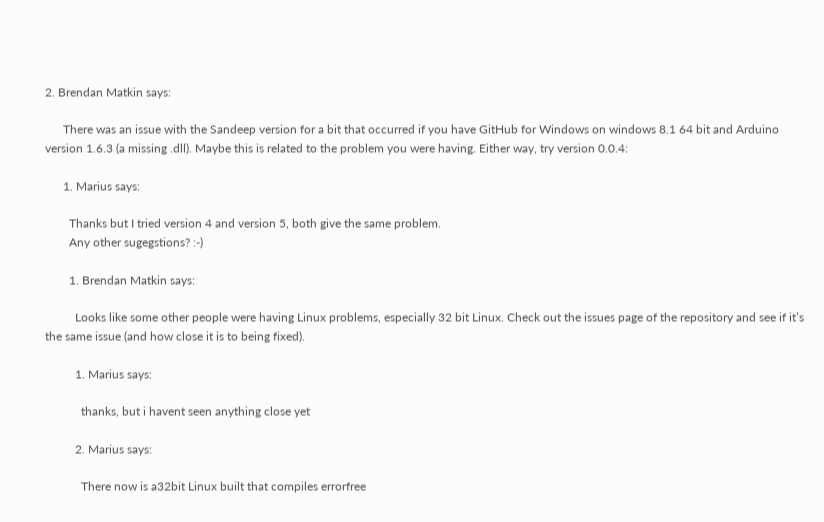2. Brendan Matkin says:

      There was an issue with the Sandeep version for a bit that occurred if you have GitHub for Windows on windows 8.1 64 bit and Arduino version 1.6.3 (a missing .dll). Maybe this is related to the problem you were having. Either way, try version 0.0.4:

      1. Marius says:

        Thanks but I tried version 4 and version 5, both give the same problem.
        Any other sugegstions? :-)

        1. Brendan Matkin says:

          Looks like some other people were having Linux problems, especially 32 bit Linux. Check out the issues page of the repository and see if it’s the same issue (and how close it is to being fixed).

          1. Marius says:

            thanks, but i havent seen anything close yet

          2. Marius says:

            There now is a32bit Linux built that compiles errorfree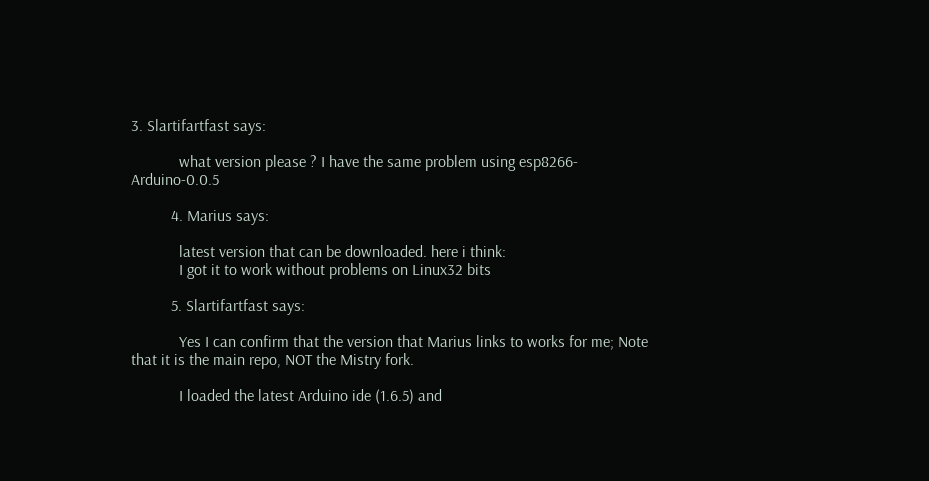3. Slartifartfast says:

            what version please ? I have the same problem using esp8266-Arduino-0.0.5

          4. Marius says:

            latest version that can be downloaded. here i think:
            I got it to work without problems on Linux32 bits

          5. Slartifartfast says:

            Yes I can confirm that the version that Marius links to works for me; Note that it is the main repo, NOT the Mistry fork.

            I loaded the latest Arduino ide (1.6.5) and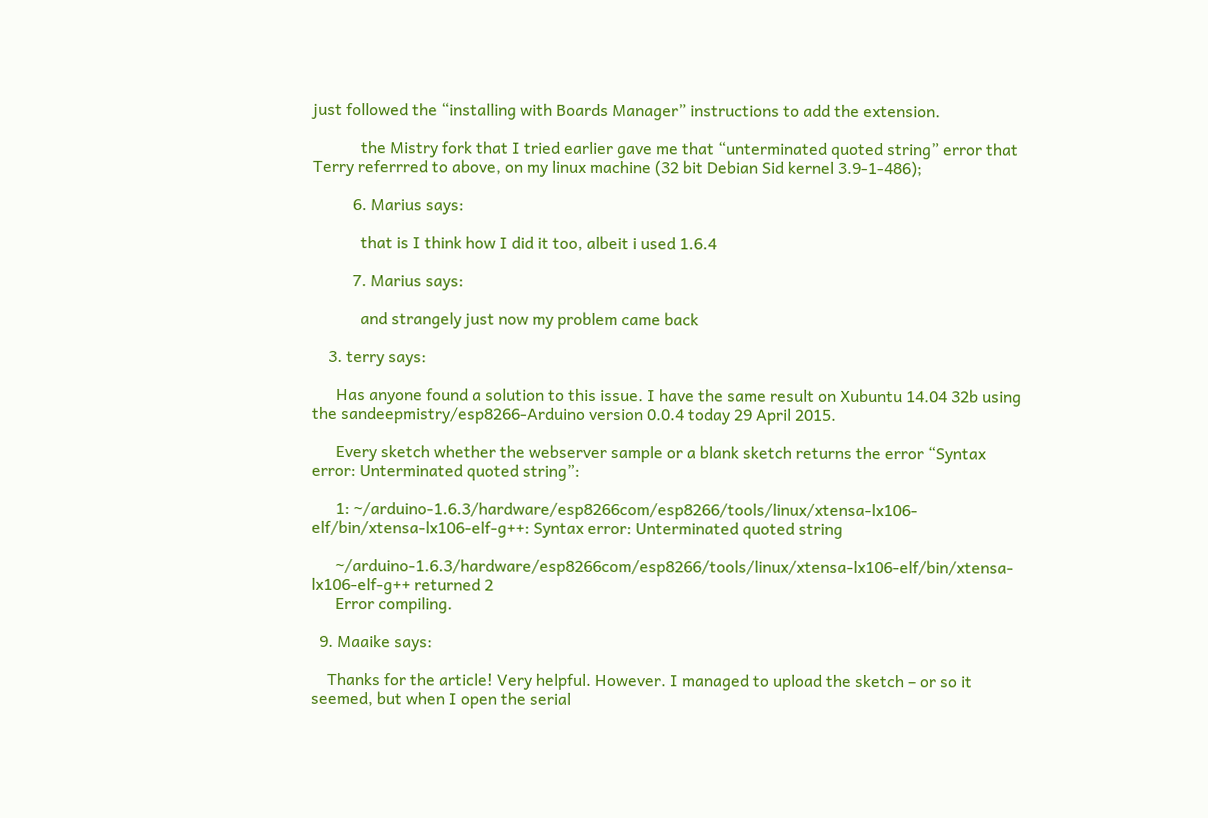just followed the “installing with Boards Manager” instructions to add the extension.

            the Mistry fork that I tried earlier gave me that “unterminated quoted string” error that Terry referrred to above, on my linux machine (32 bit Debian Sid kernel 3.9-1-486);

          6. Marius says:

            that is I think how I did it too, albeit i used 1.6.4

          7. Marius says:

            and strangely just now my problem came back

    3. terry says:

      Has anyone found a solution to this issue. I have the same result on Xubuntu 14.04 32b using the sandeepmistry/esp8266-Arduino version 0.0.4 today 29 April 2015.

      Every sketch whether the webserver sample or a blank sketch returns the error “Syntax error: Unterminated quoted string”:

      1: ~/arduino-1.6.3/hardware/esp8266com/esp8266/tools/linux/xtensa-lx106-elf/bin/xtensa-lx106-elf-g++: Syntax error: Unterminated quoted string

      ~/arduino-1.6.3/hardware/esp8266com/esp8266/tools/linux/xtensa-lx106-elf/bin/xtensa-lx106-elf-g++ returned 2
      Error compiling.

  9. Maaike says:

    Thanks for the article! Very helpful. However. I managed to upload the sketch – or so it seemed, but when I open the serial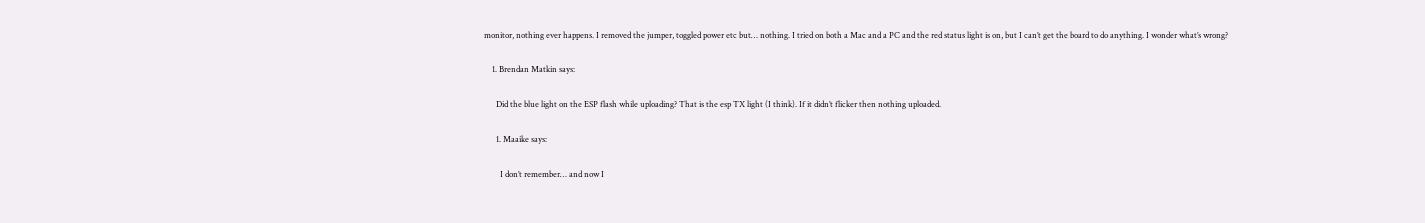monitor, nothing ever happens. I removed the jumper, toggled power etc but… nothing. I tried on both a Mac and a PC and the red status light is on, but I can’t get the board to do anything. I wonder what’s wrong?

    1. Brendan Matkin says:

      Did the blue light on the ESP flash while uploading? That is the esp TX light (I think). If it didn’t flicker then nothing uploaded.

      1. Maaike says:

        I don’t remember… and now I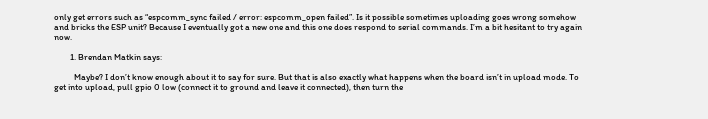only get errors such as “espcomm_sync failed / error: espcomm_open failed”. Is it possible sometimes uploading goes wrong somehow and bricks the ESP unit? Because I eventually got a new one and this one does respond to serial commands. I’m a bit hesitant to try again now.

        1. Brendan Matkin says:

          Maybe? I don’t know enough about it to say for sure. But that is also exactly what happens when the board isn’t in upload mode. To get into upload, pull gpio 0 low (connect it to ground and leave it connected), then turn the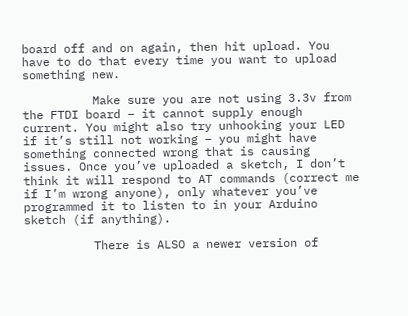board off and on again, then hit upload. You have to do that every time you want to upload something new.

          Make sure you are not using 3.3v from the FTDI board – it cannot supply enough current. You might also try unhooking your LED if it’s still not working – you might have something connected wrong that is causing issues. Once you’ve uploaded a sketch, I don’t think it will respond to AT commands (correct me if I’m wrong anyone), only whatever you’ve programmed it to listen to in your Arduino sketch (if anything).

          There is ALSO a newer version of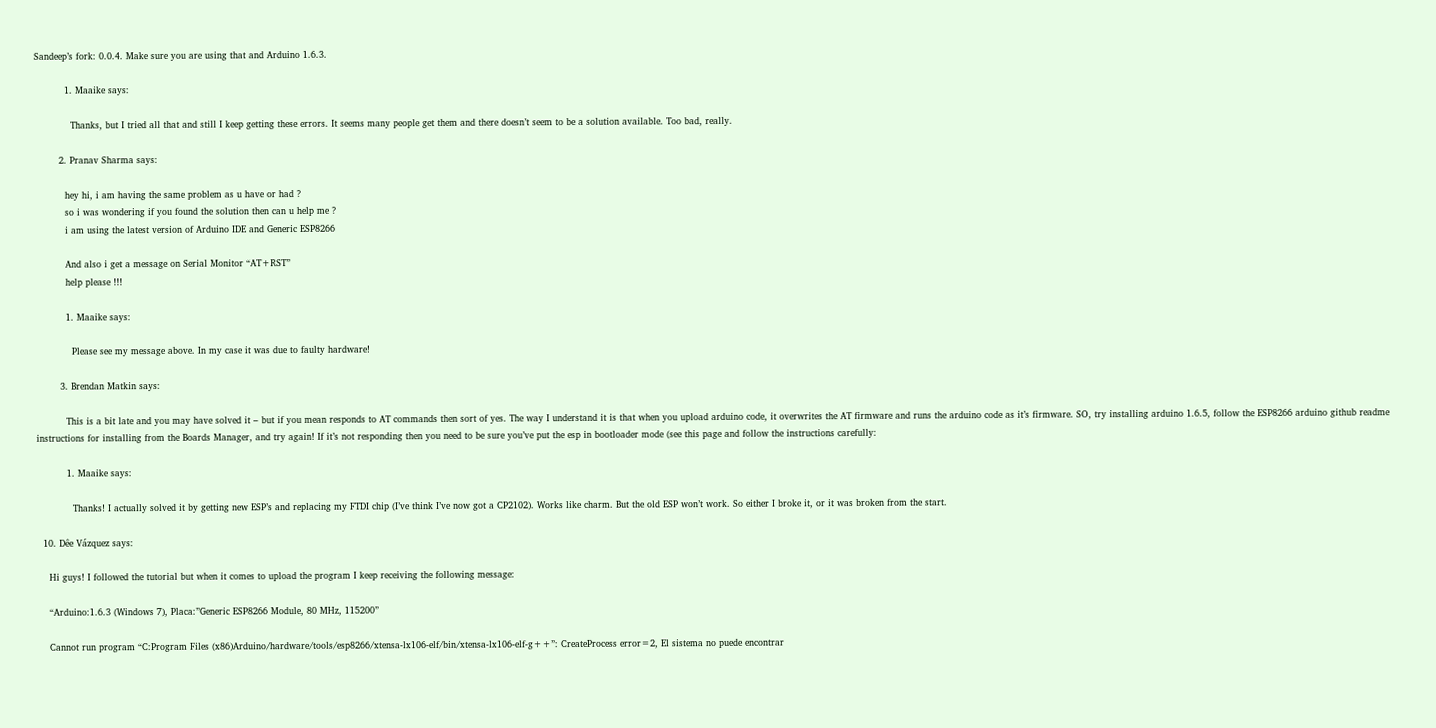Sandeep’s fork: 0.0.4. Make sure you are using that and Arduino 1.6.3.

          1. Maaike says:

            Thanks, but I tried all that and still I keep getting these errors. It seems many people get them and there doesn’t seem to be a solution available. Too bad, really.

        2. Pranav Sharma says:

          hey hi, i am having the same problem as u have or had ?
          so i was wondering if you found the solution then can u help me ?
          i am using the latest version of Arduino IDE and Generic ESP8266

          And also i get a message on Serial Monitor “AT+RST”
          help please !!!

          1. Maaike says:

            Please see my message above. In my case it was due to faulty hardware!

        3. Brendan Matkin says:

          This is a bit late and you may have solved it – but if you mean responds to AT commands then sort of yes. The way I understand it is that when you upload arduino code, it overwrites the AT firmware and runs the arduino code as it’s firmware. SO, try installing arduino 1.6.5, follow the ESP8266 arduino github readme instructions for installing from the Boards Manager, and try again! If it’s not responding then you need to be sure you’ve put the esp in bootloader mode (see this page and follow the instructions carefully:

          1. Maaike says:

            Thanks! I actually solved it by getting new ESP’s and replacing my FTDI chip (I’ve think I’ve now got a CP2102). Works like charm. But the old ESP won’t work. So either I broke it, or it was broken from the start.

  10. Dêe Vázquez says:

    Hi guys! I followed the tutorial but when it comes to upload the program I keep receiving the following message:

    “Arduino:1.6.3 (Windows 7), Placa:”Generic ESP8266 Module, 80 MHz, 115200”

    Cannot run program “C:Program Files (x86)Arduino/hardware/tools/esp8266/xtensa-lx106-elf/bin/xtensa-lx106-elf-g++”: CreateProcess error=2, El sistema no puede encontrar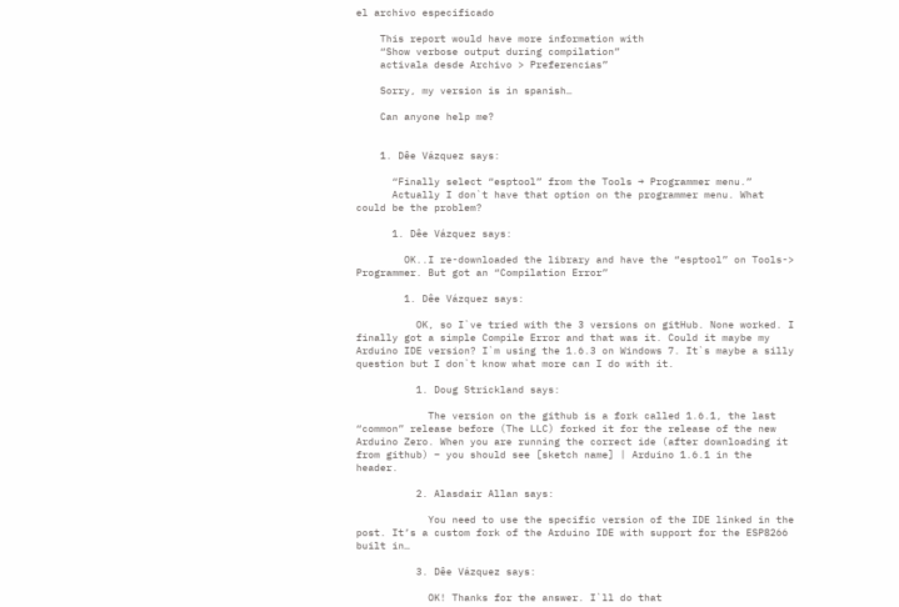el archivo especificado

    This report would have more information with
    “Show verbose output during compilation”
    activala desde Archivo > Preferencias”

    Sorry, my version is in spanish…

    Can anyone help me?


    1. Dêe Vázquez says:

      “Finally select “esptool” from the Tools → Programmer menu.”
      Actually I don`t have that option on the programmer menu. What could be the problem?

      1. Dêe Vázquez says:

        OK..I re-downloaded the library and have the “esptool” on Tools-> Programmer. But got an “Compilation Error”

        1. Dêe Vázquez says:

          OK, so I`ve tried with the 3 versions on gitHub. None worked. I finally got a simple Compile Error and that was it. Could it maybe my Arduino IDE version? I`m using the 1.6.3 on Windows 7. It`s maybe a silly question but I don`t know what more can I do with it.

          1. Doug Strickland says:

            The version on the github is a fork called 1.6.1, the last “common” release before (The LLC) forked it for the release of the new Arduino Zero. When you are running the correct ide (after downloading it from github) – you should see [sketch name] | Arduino 1.6.1 in the header.

          2. Alasdair Allan says:

            You need to use the specific version of the IDE linked in the post. It’s a custom fork of the Arduino IDE with support for the ESP8266 built in…

          3. Dêe Vázquez says:

            OK! Thanks for the answer. I`ll do that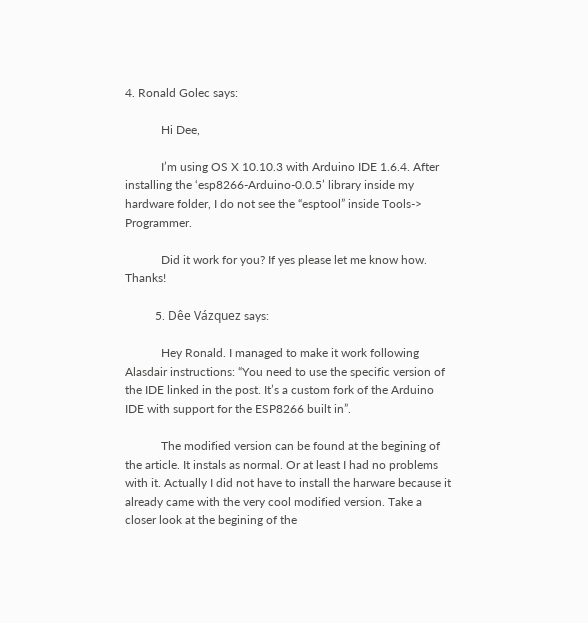4. Ronald Golec says:

            Hi Dee,

            I’m using OS X 10.10.3 with Arduino IDE 1.6.4. After installing the ‘esp8266-Arduino-0.0.5’ library inside my hardware folder, I do not see the “esptool” inside Tools-> Programmer.

            Did it work for you? If yes please let me know how. Thanks!

          5. Dêe Vázquez says:

            Hey Ronald. I managed to make it work following Alasdair instructions: “You need to use the specific version of the IDE linked in the post. It’s a custom fork of the Arduino IDE with support for the ESP8266 built in”.

            The modified version can be found at the begining of the article. It instals as normal. Or at least I had no problems with it. Actually I did not have to install the harware because it already came with the very cool modified version. Take a closer look at the begining of the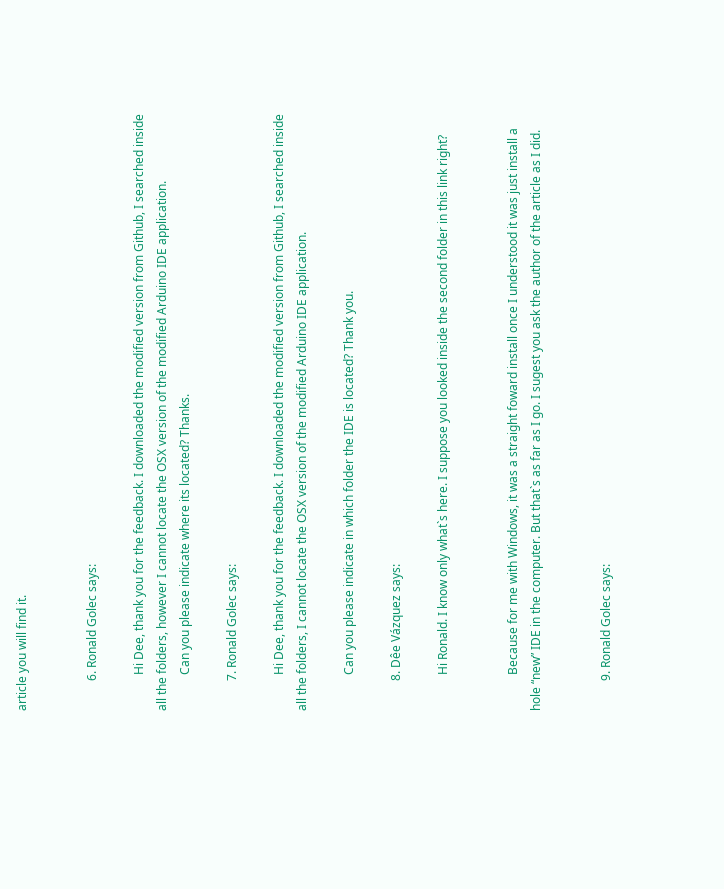article you will find it.


          6. Ronald Golec says:

            Hi Dee, thank you for the feedback. I downloaded the modified version from Github, I searched inside all the folders, however I cannot locate the OSX version of the modified Arduino IDE application.
            Can you please indicate where its located? Thanks.

          7. Ronald Golec says:

            Hi Dee, thank you for the feedback. I downloaded the modified version from Github, I searched inside all the folders, I cannot locate the OSX version of the modified Arduino IDE application.

            Can you please indicate in which folder the IDE is located? Thank you.

          8. Dêe Vázquez says:

            Hi Ronald. I know only what`s here. I suppose you looked inside the second folder in this link right?


            Because for me with Windows, it was a straight foward install once I understood it was just install a hole “new” IDE in the computer. But that`s as far as I go. I sugest you ask the author of the article as I did.


          9. Ronald Golec says: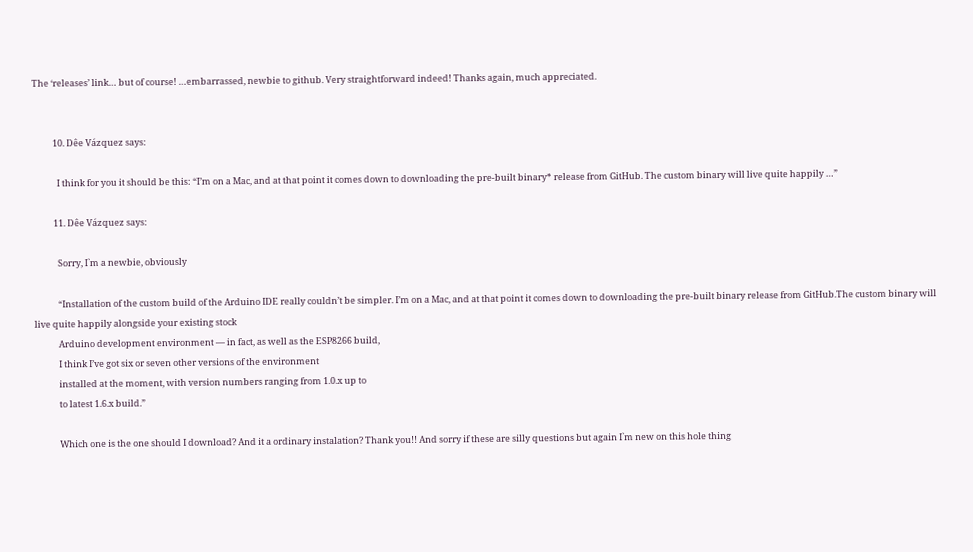The ‘releases’ link… but of course! …embarrassed, newbie to github. Very straightforward indeed! Thanks again, much appreciated.


          10. Dêe Vázquez says:

            I think for you it should be this: “I’m on a Mac, and at that point it comes down to downloading the pre-built binary* release from GitHub. The custom binary will live quite happily …”

          11. Dêe Vázquez says:

            Sorry, I`m a newbie, obviously

            “Installation of the custom build of the Arduino IDE really couldn’t be simpler. I’m on a Mac, and at that point it comes down to downloading the pre-built binary release from GitHub.The custom binary will live quite happily alongside your existing stock
            Arduino development environment — in fact, as well as the ESP8266 build,
            I think I’ve got six or seven other versions of the environment
            installed at the moment, with version numbers ranging from 1.0.x up to
            to latest 1.6.x build.”

            Which one is the one should I download? And it a ordinary instalation? Thank you!! And sorry if these are silly questions but again I`m new on this hole thing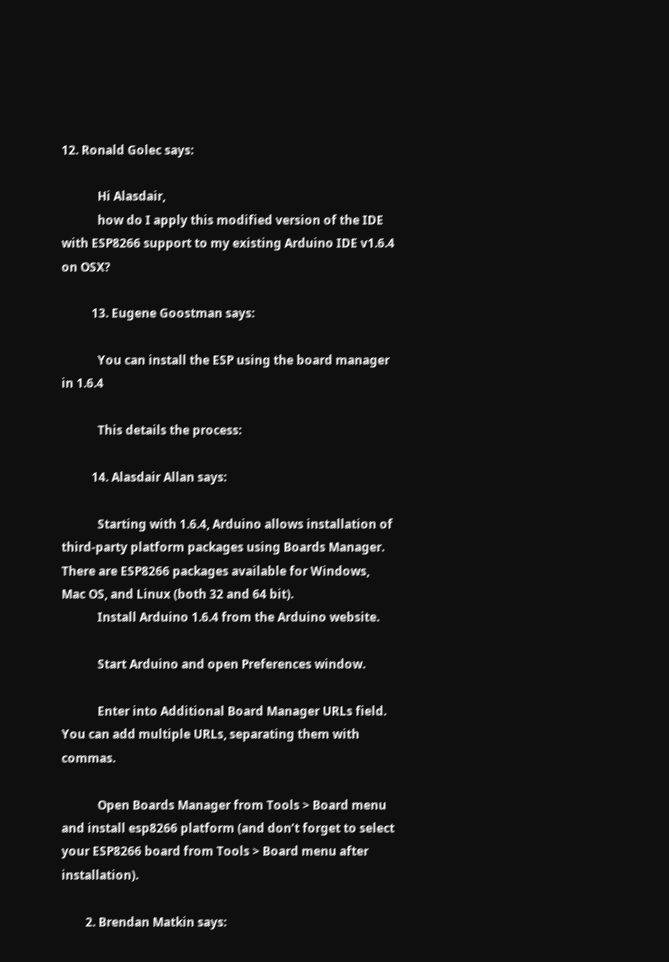12. Ronald Golec says:

            Hi Alasdair,
            how do I apply this modified version of the IDE with ESP8266 support to my existing Arduino IDE v1.6.4 on OSX?

          13. Eugene Goostman says:

            You can install the ESP using the board manager in 1.6.4

            This details the process:

          14. Alasdair Allan says:

            Starting with 1.6.4, Arduino allows installation of third-party platform packages using Boards Manager. There are ESP8266 packages available for Windows, Mac OS, and Linux (both 32 and 64 bit).
            Install Arduino 1.6.4 from the Arduino website.

            Start Arduino and open Preferences window.

            Enter into Additional Board Manager URLs field. You can add multiple URLs, separating them with commas.

            Open Boards Manager from Tools > Board menu and install esp8266 platform (and don’t forget to select your ESP8266 board from Tools > Board menu after installation).

        2. Brendan Matkin says: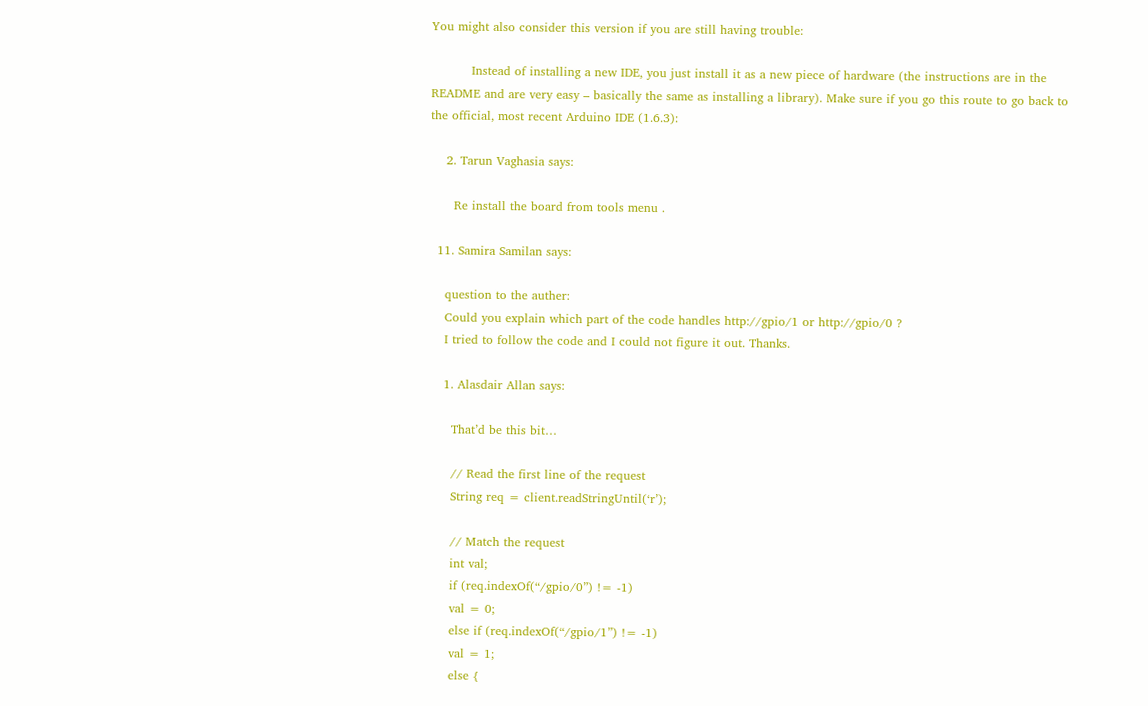You might also consider this version if you are still having trouble:

          Instead of installing a new IDE, you just install it as a new piece of hardware (the instructions are in the README and are very easy – basically the same as installing a library). Make sure if you go this route to go back to the official, most recent Arduino IDE (1.6.3):

    2. Tarun Vaghasia says:

      Re install the board from tools menu .

  11. Samira Samilan says:

    question to the auther:
    Could you explain which part of the code handles http://gpio/1 or http://gpio/0 ?
    I tried to follow the code and I could not figure it out. Thanks.

    1. Alasdair Allan says:

      That’d be this bit…

      // Read the first line of the request
      String req = client.readStringUntil(‘r’);

      // Match the request
      int val;
      if (req.indexOf(“/gpio/0”) != -1)
      val = 0;
      else if (req.indexOf(“/gpio/1”) != -1)
      val = 1;
      else {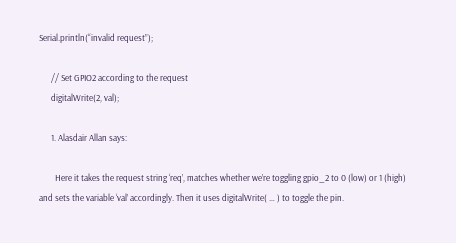Serial.println(“invalid request”);

      // Set GPIO2 according to the request
      digitalWrite(2, val);

      1. Alasdair Allan says:

        Here it takes the request string ‘req’, matches whether we’re toggling gpio_2 to 0 (low) or 1 (high) and sets the variable ‘val’ accordingly. Then it uses digitalWrite( … ) to toggle the pin.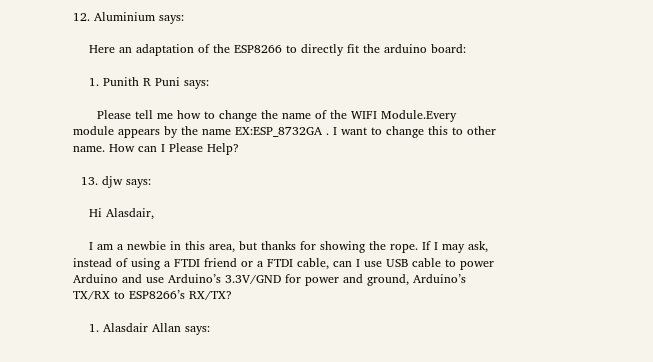12. Aluminium says:

    Here an adaptation of the ESP8266 to directly fit the arduino board:

    1. Punith R Puni says:

      Please tell me how to change the name of the WIFI Module.Every module appears by the name EX:ESP_8732GA . I want to change this to other name. How can I Please Help?

  13. djw says:

    Hi Alasdair,

    I am a newbie in this area, but thanks for showing the rope. If I may ask, instead of using a FTDI friend or a FTDI cable, can I use USB cable to power Arduino and use Arduino’s 3.3V/GND for power and ground, Arduino’s TX/RX to ESP8266’s RX/TX?

    1. Alasdair Allan says: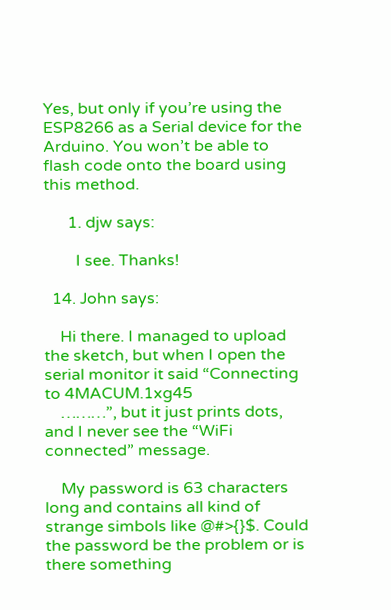Yes, but only if you’re using the ESP8266 as a Serial device for the Arduino. You won’t be able to flash code onto the board using this method.

      1. djw says:

        I see. Thanks!

  14. John says:

    Hi there. I managed to upload the sketch, but when I open the serial monitor it said “Connecting to 4MACUM.1xg45
    ………”, but it just prints dots, and I never see the “WiFi connected” message.

    My password is 63 characters long and contains all kind of strange simbols like @#>{}$. Could the password be the problem or is there something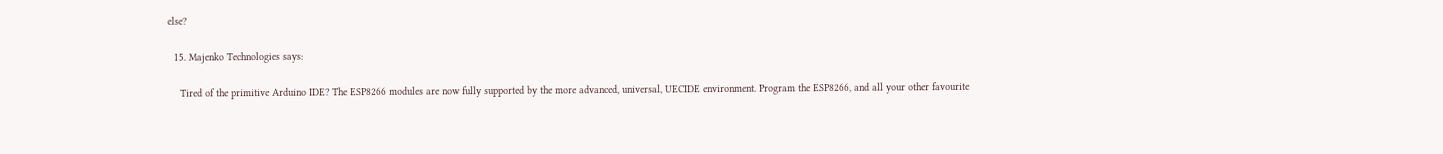else?

  15. Majenko Technologies says:

    Tired of the primitive Arduino IDE? The ESP8266 modules are now fully supported by the more advanced, universal, UECIDE environment. Program the ESP8266, and all your other favourite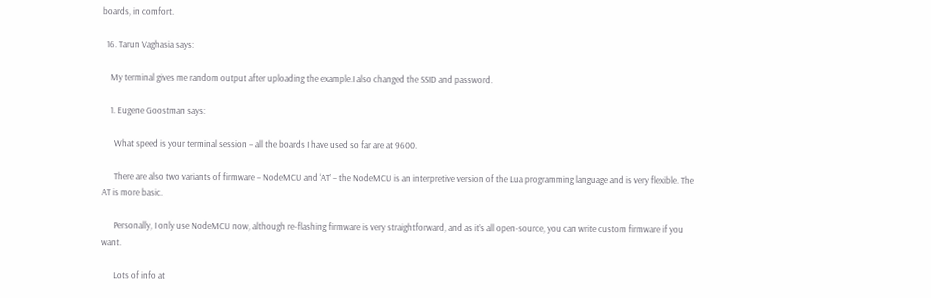boards, in comfort.

  16. Tarun Vaghasia says:

    My terminal gives me random output after uploading the example.I also changed the SSID and password.

    1. Eugene Goostman says:

      What speed is your terminal session – all the boards I have used so far are at 9600.

      There are also two variants of firmware – NodeMCU and ‘AT’ – the NodeMCU is an interpretive version of the Lua programming language and is very flexible. The AT is more basic.

      Personally, I only use NodeMCU now, although re-flashing firmware is very straightforward, and as it’s all open-source, you can write custom firmware if you want.

      Lots of info at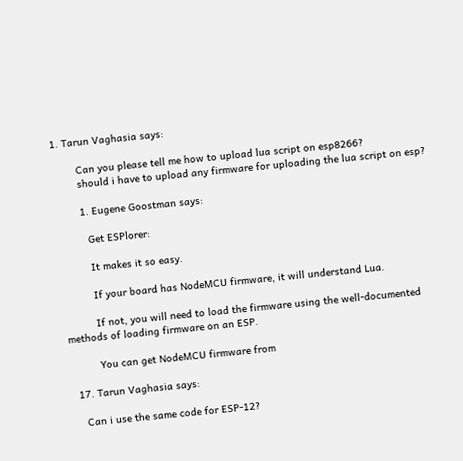1. Tarun Vaghasia says:

        Can you please tell me how to upload lua script on esp8266?
        should i have to upload any firmware for uploading the lua script on esp?

        1. Eugene Goostman says:

          Get ESPlorer:

          It makes it so easy.

          If your board has NodeMCU firmware, it will understand Lua.

          If not, you will need to load the firmware using the well-documented methods of loading firmware on an ESP.

          You can get NodeMCU firmware from

  17. Tarun Vaghasia says:

    Can i use the same code for ESP-12?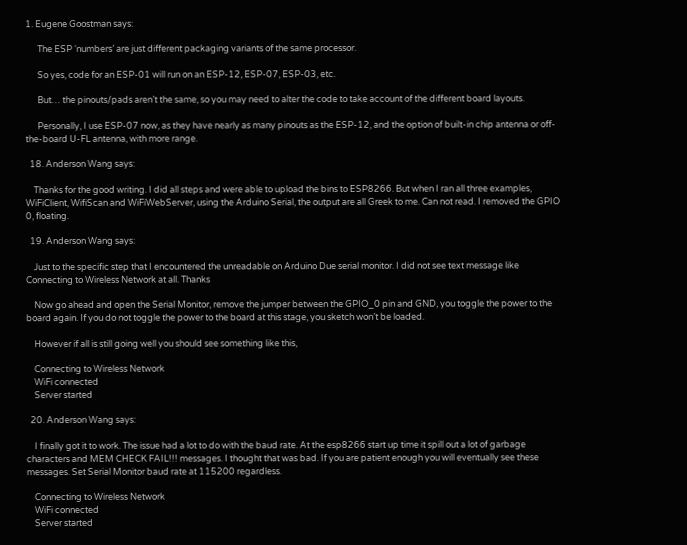1. Eugene Goostman says:

      The ESP ‘numbers’ are just different packaging variants of the same processor.

      So yes, code for an ESP-01 will run on an ESP-12, ESP-07, ESP-03, etc.

      But… the pinouts/pads aren’t the same, so you may need to alter the code to take account of the different board layouts.

      Personally, I use ESP-07 now, as they have nearly as many pinouts as the ESP-12, and the option of built-in chip antenna or off-the-board U-FL antenna, with more range.

  18. Anderson Wang says:

    Thanks for the good writing. I did all steps and were able to upload the bins to ESP8266. But when I ran all three examples, WiFiClient, WifiScan and WiFiWebServer, using the Arduino Serial, the output are all Greek to me. Can not read. I removed the GPIO 0, floating.

  19. Anderson Wang says:

    Just to the specific step that I encountered the unreadable on Arduino Due serial monitor. I did not see text message like Connecting to Wireless Network at all. Thanks

    Now go ahead and open the Serial Monitor, remove the jumper between the GPIO_0 pin and GND, you toggle the power to the board again. If you do not toggle the power to the board at this stage, you sketch won’t be loaded.

    However if all is still going well you should see something like this,

    Connecting to Wireless Network
    WiFi connected
    Server started

  20. Anderson Wang says:

    I finally got it to work. The issue had a lot to do with the baud rate. At the esp8266 start up time it spill out a lot of garbage characters and MEM CHECK FAIL!!! messages. I thought that was bad. If you are patient enough you will eventually see these messages. Set Serial Monitor baud rate at 115200 regardless.

    Connecting to Wireless Network
    WiFi connected
    Server started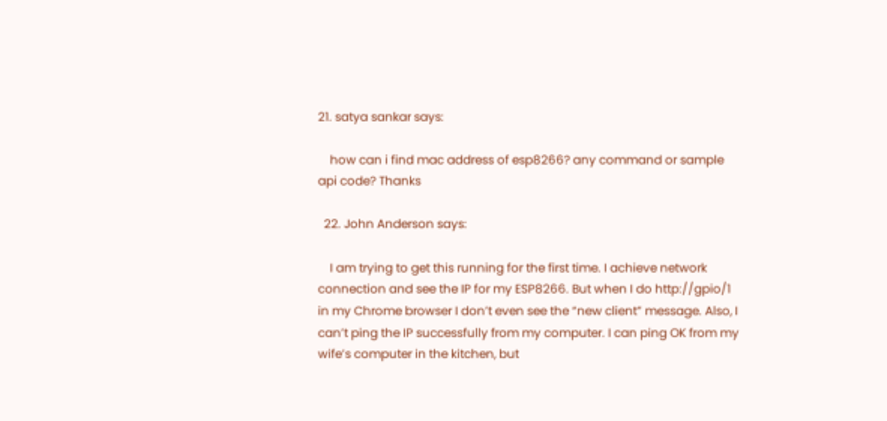21. satya sankar says:

    how can i find mac address of esp8266? any command or sample api code? Thanks

  22. John Anderson says:

    I am trying to get this running for the first time. I achieve network connection and see the IP for my ESP8266. But when I do http://gpio/1 in my Chrome browser I don’t even see the “new client” message. Also, I can’t ping the IP successfully from my computer. I can ping OK from my wife’s computer in the kitchen, but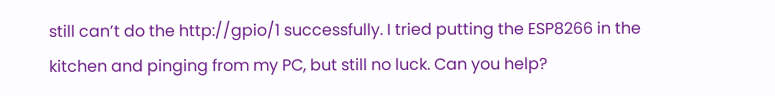still can’t do the http://gpio/1 successfully. I tried putting the ESP8266 in the kitchen and pinging from my PC, but still no luck. Can you help?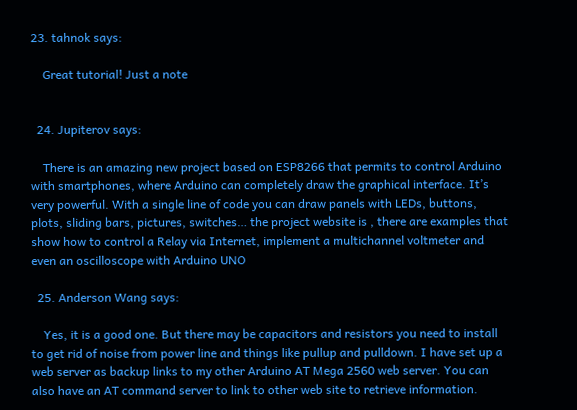23. tahnok says:

    Great tutorial! Just a note


  24. Jupiterov says:

    There is an amazing new project based on ESP8266 that permits to control Arduino with smartphones, where Arduino can completely draw the graphical interface. It’s very powerful. With a single line of code you can draw panels with LEDs, buttons, plots, sliding bars, pictures, switches… the project website is , there are examples that show how to control a Relay via Internet, implement a multichannel voltmeter and even an oscilloscope with Arduino UNO

  25. Anderson Wang says:

    Yes, it is a good one. But there may be capacitors and resistors you need to install to get rid of noise from power line and things like pullup and pulldown. I have set up a web server as backup links to my other Arduino AT Mega 2560 web server. You can also have an AT command server to link to other web site to retrieve information.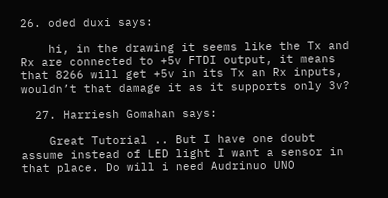26. oded duxi says:

    hi, in the drawing it seems like the Tx and Rx are connected to +5v FTDI output, it means that 8266 will get +5v in its Tx an Rx inputs, wouldn’t that damage it as it supports only 3v?

  27. Harriesh Gomahan says:

    Great Tutorial .. But I have one doubt assume instead of LED light I want a sensor in that place. Do will i need Audrinuo UNO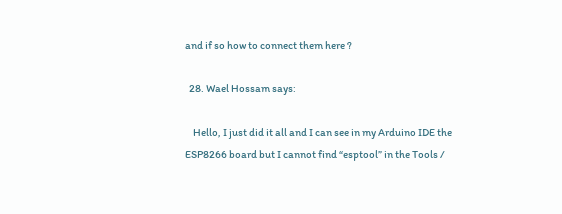and if so how to connect them here ?

  28. Wael Hossam says:

    Hello, I just did it all and I can see in my Arduino IDE the ESP8266 board but I cannot find “esptool” in the Tools /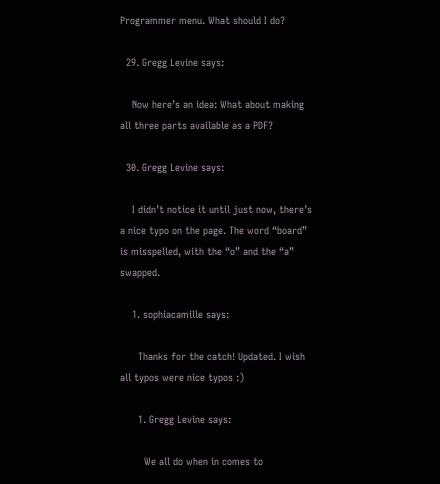Programmer menu. What should I do?

  29. Gregg Levine says:

    Now here’s an idea: What about making all three parts available as a PDF?

  30. Gregg Levine says:

    I didn’t notice it until just now, there’s a nice typo on the page. The word “board” is misspelled, with the “o” and the “a” swapped.

    1. sophiacamille says:

      Thanks for the catch! Updated. I wish all typos were nice typos :)

      1. Gregg Levine says:

        We all do when in comes to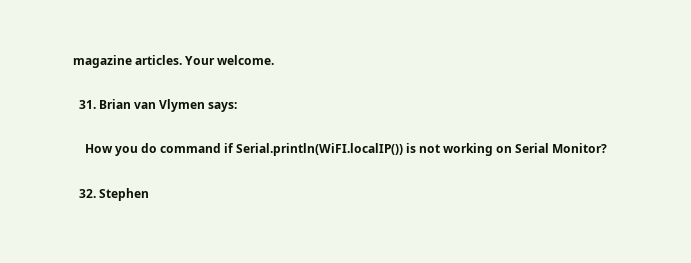magazine articles. Your welcome.

  31. Brian van Vlymen says:

    How you do command if Serial.println(WiFI.localIP()) is not working on Serial Monitor?

  32. Stephen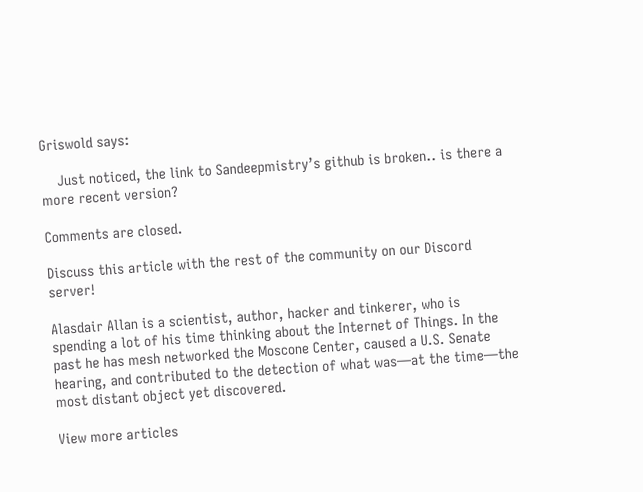Griswold says:

    Just noticed, the link to Sandeepmistry’s github is broken.. is there a more recent version?

Comments are closed.

Discuss this article with the rest of the community on our Discord server!

Alasdair Allan is a scientist, author, hacker and tinkerer, who is spending a lot of his time thinking about the Internet of Things. In the past he has mesh networked the Moscone Center, caused a U.S. Senate hearing, and contributed to the detection of what was—at the time—the most distant object yet discovered.

View more articles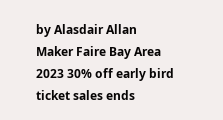by Alasdair Allan
Maker Faire Bay Area 2023 30% off early bird ticket sales ends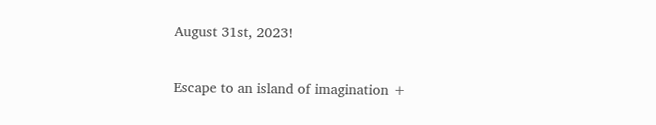August 31st, 2023!

Escape to an island of imagination +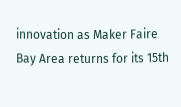innovation as Maker Faire Bay Area returns for its 15th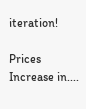iteration!

Prices Increase in....